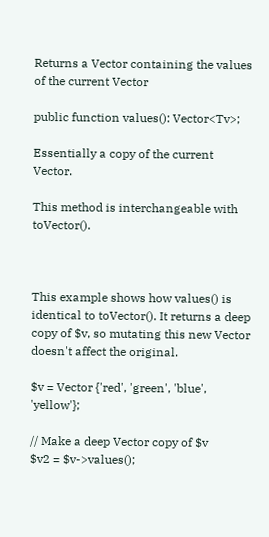Returns a Vector containing the values of the current Vector

public function values(): Vector<Tv>;

Essentially a copy of the current Vector.

This method is interchangeable with toVector().



This example shows how values() is identical to toVector(). It returns a deep copy of $v, so mutating this new Vector doesn't affect the original.

$v = Vector {'red', 'green', 'blue', 'yellow'};

// Make a deep Vector copy of $v
$v2 = $v->values();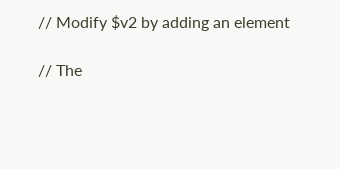// Modify $v2 by adding an element

// The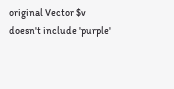original Vector $v doesn't include 'purple'